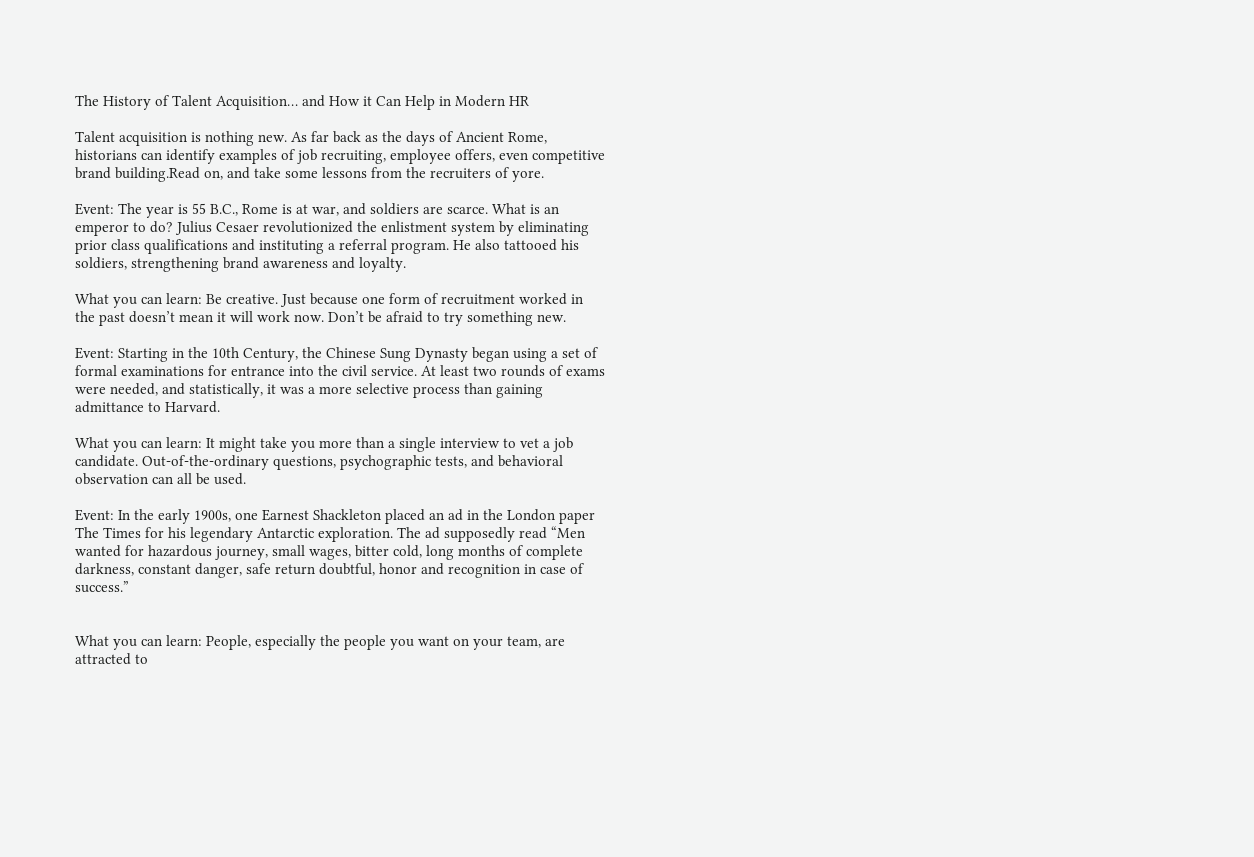The History of Talent Acquisition… and How it Can Help in Modern HR

Talent acquisition is nothing new. As far back as the days of Ancient Rome, historians can identify examples of job recruiting, employee offers, even competitive brand building.Read on, and take some lessons from the recruiters of yore.

Event: The year is 55 B.C., Rome is at war, and soldiers are scarce. What is an emperor to do? Julius Cesaer revolutionized the enlistment system by eliminating prior class qualifications and instituting a referral program. He also tattooed his soldiers, strengthening brand awareness and loyalty.

What you can learn: Be creative. Just because one form of recruitment worked in the past doesn’t mean it will work now. Don’t be afraid to try something new.

Event: Starting in the 10th Century, the Chinese Sung Dynasty began using a set of formal examinations for entrance into the civil service. At least two rounds of exams were needed, and statistically, it was a more selective process than gaining admittance to Harvard.

What you can learn: It might take you more than a single interview to vet a job candidate. Out-of-the-ordinary questions, psychographic tests, and behavioral observation can all be used.

Event: In the early 1900s, one Earnest Shackleton placed an ad in the London paper The Times for his legendary Antarctic exploration. The ad supposedly read “Men wanted for hazardous journey, small wages, bitter cold, long months of complete darkness, constant danger, safe return doubtful, honor and recognition in case of success.”


What you can learn: People, especially the people you want on your team, are attracted to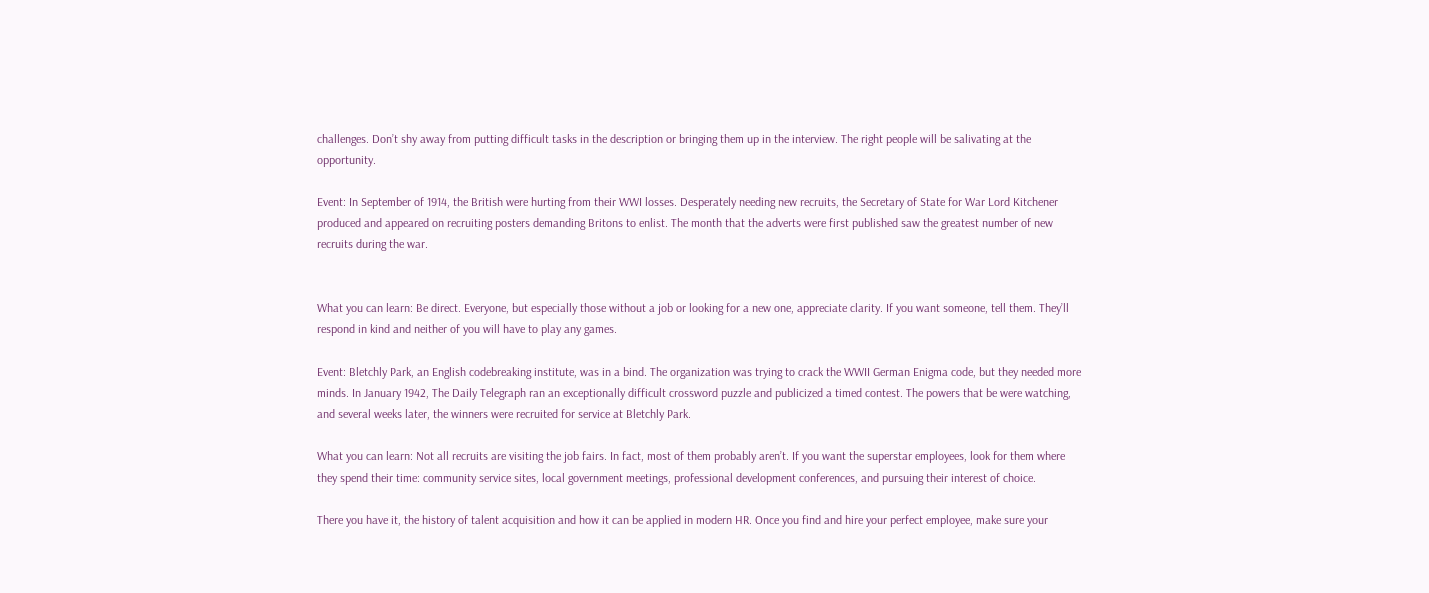challenges. Don’t shy away from putting difficult tasks in the description or bringing them up in the interview. The right people will be salivating at the opportunity.

Event: In September of 1914, the British were hurting from their WWI losses. Desperately needing new recruits, the Secretary of State for War Lord Kitchener produced and appeared on recruiting posters demanding Britons to enlist. The month that the adverts were first published saw the greatest number of new recruits during the war.


What you can learn: Be direct. Everyone, but especially those without a job or looking for a new one, appreciate clarity. If you want someone, tell them. They’ll respond in kind and neither of you will have to play any games.

Event: Bletchly Park, an English codebreaking institute, was in a bind. The organization was trying to crack the WWII German Enigma code, but they needed more minds. In January 1942, The Daily Telegraph ran an exceptionally difficult crossword puzzle and publicized a timed contest. The powers that be were watching, and several weeks later, the winners were recruited for service at Bletchly Park.

What you can learn: Not all recruits are visiting the job fairs. In fact, most of them probably aren’t. If you want the superstar employees, look for them where they spend their time: community service sites, local government meetings, professional development conferences, and pursuing their interest of choice.

There you have it, the history of talent acquisition and how it can be applied in modern HR. Once you find and hire your perfect employee, make sure your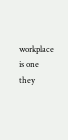workplace is one they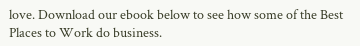love. Download our ebook below to see how some of the Best Places to Work do business.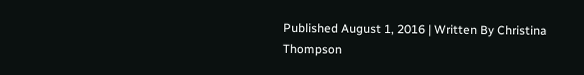Published August 1, 2016 | Written By Christina Thompson